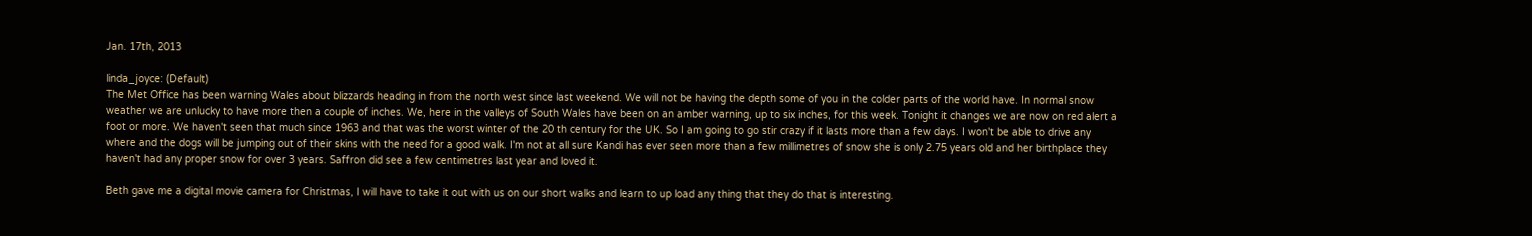Jan. 17th, 2013

linda_joyce: (Default)
The Met Office has been warning Wales about blizzards heading in from the north west since last weekend. We will not be having the depth some of you in the colder parts of the world have. In normal snow weather we are unlucky to have more then a couple of inches. We, here in the valleys of South Wales have been on an amber warning, up to six inches, for this week. Tonight it changes we are now on red alert a foot or more. We haven't seen that much since 1963 and that was the worst winter of the 20 th century for the UK. So I am going to go stir crazy if it lasts more than a few days. I won't be able to drive any where and the dogs will be jumping out of their skins with the need for a good walk. I'm not at all sure Kandi has ever seen more than a few millimetres of snow she is only 2.75 years old and her birthplace they haven't had any proper snow for over 3 years. Saffron did see a few centimetres last year and loved it.

Beth gave me a digital movie camera for Christmas, I will have to take it out with us on our short walks and learn to up load any thing that they do that is interesting.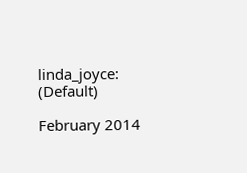linda_joyce: (Default)

February 2014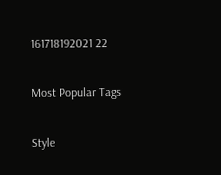161718192021 22

Most Popular Tags

Style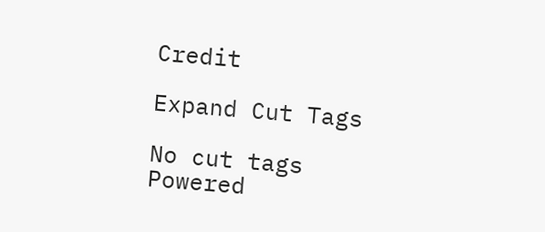Credit

Expand Cut Tags

No cut tags
Powered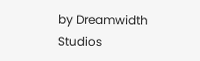by Dreamwidth Studios